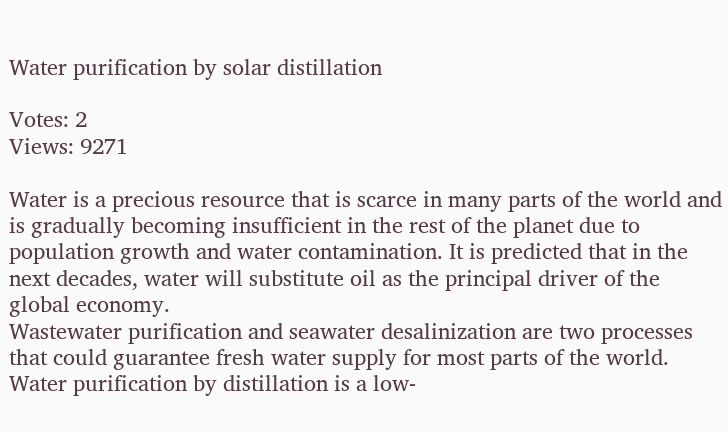Water purification by solar distillation

Votes: 2
Views: 9271

Water is a precious resource that is scarce in many parts of the world and is gradually becoming insufficient in the rest of the planet due to population growth and water contamination. It is predicted that in the next decades, water will substitute oil as the principal driver of the global economy.
Wastewater purification and seawater desalinization are two processes that could guarantee fresh water supply for most parts of the world. Water purification by distillation is a low-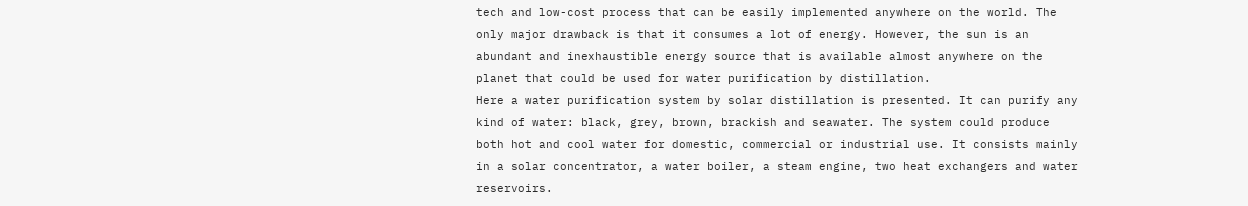tech and low-cost process that can be easily implemented anywhere on the world. The only major drawback is that it consumes a lot of energy. However, the sun is an abundant and inexhaustible energy source that is available almost anywhere on the planet that could be used for water purification by distillation.
Here a water purification system by solar distillation is presented. It can purify any kind of water: black, grey, brown, brackish and seawater. The system could produce both hot and cool water for domestic, commercial or industrial use. It consists mainly in a solar concentrator, a water boiler, a steam engine, two heat exchangers and water reservoirs.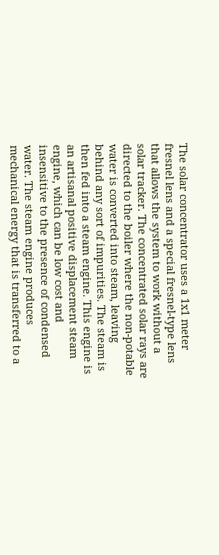The solar concentrator uses a 1x1 meter fresnel lens and a special fresnel-type lens that allows the system to work without a solar tracker. The concentrated solar rays are directed to the boiler where the non-potable water is converted into steam, leaving behind any sort of impurities. The steam is then fed into a steam engine. This engine is an artisanal positive displacement steam engine, which can be low cost and insensitive to the presence of condensed water. The steam engine produces mechanical energy that is transferred to a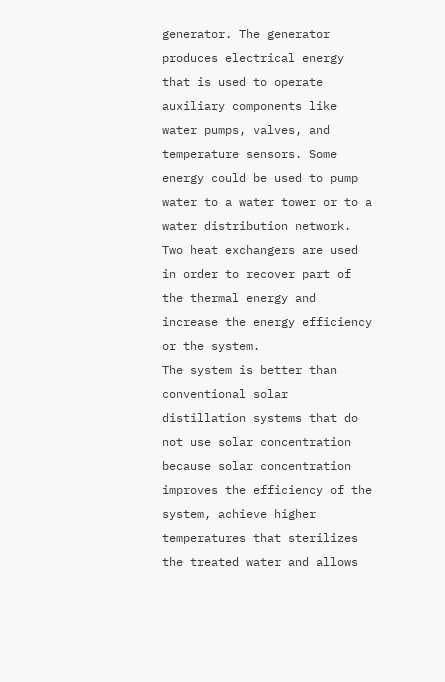generator. The generator produces electrical energy that is used to operate auxiliary components like water pumps, valves, and temperature sensors. Some energy could be used to pump water to a water tower or to a water distribution network. Two heat exchangers are used in order to recover part of the thermal energy and increase the energy efficiency or the system.
The system is better than conventional solar distillation systems that do not use solar concentration because solar concentration improves the efficiency of the system, achieve higher temperatures that sterilizes the treated water and allows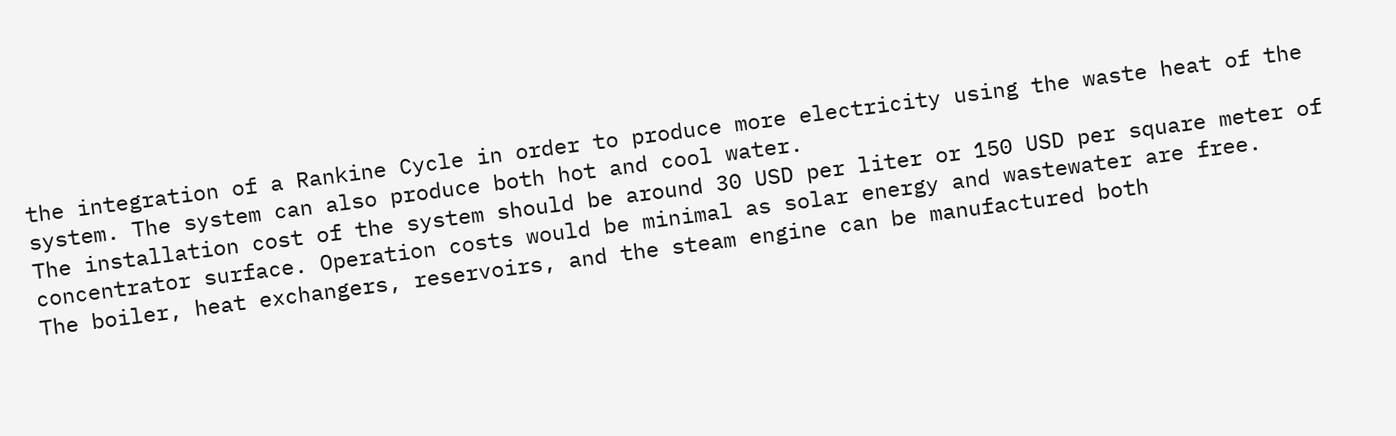the integration of a Rankine Cycle in order to produce more electricity using the waste heat of the system. The system can also produce both hot and cool water.
The installation cost of the system should be around 30 USD per liter or 150 USD per square meter of concentrator surface. Operation costs would be minimal as solar energy and wastewater are free.
The boiler, heat exchangers, reservoirs, and the steam engine can be manufactured both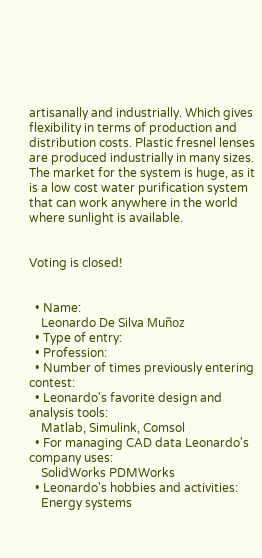artisanally and industrially. Which gives flexibility in terms of production and distribution costs. Plastic fresnel lenses are produced industrially in many sizes.
The market for the system is huge, as it is a low cost water purification system that can work anywhere in the world where sunlight is available.


Voting is closed!


  • Name:
    Leonardo De Silva Muñoz
  • Type of entry:
  • Profession:
  • Number of times previously entering contest:
  • Leonardo's favorite design and analysis tools:
    Matlab, Simulink, Comsol
  • For managing CAD data Leonardo's company uses:
    SolidWorks PDMWorks
  • Leonardo's hobbies and activities:
    Energy systems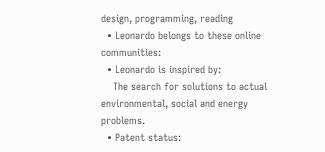design, programming, reading
  • Leonardo belongs to these online communities:
  • Leonardo is inspired by:
    The search for solutions to actual environmental, social and energy problems.
  • Patent status: